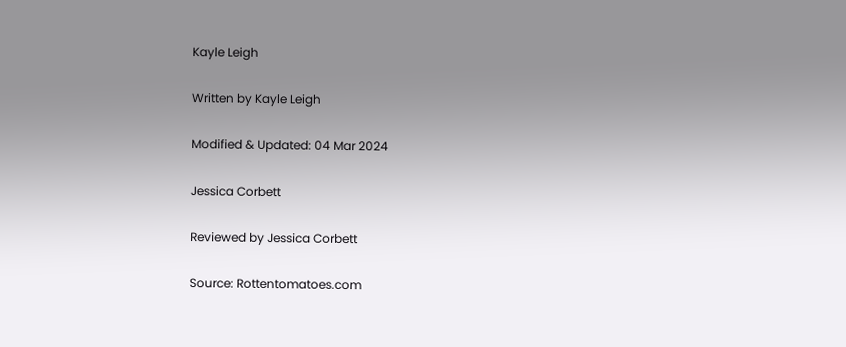Kayle Leigh

Written by Kayle Leigh

Modified & Updated: 04 Mar 2024

Jessica Corbett

Reviewed by Jessica Corbett

Source: Rottentomatoes.com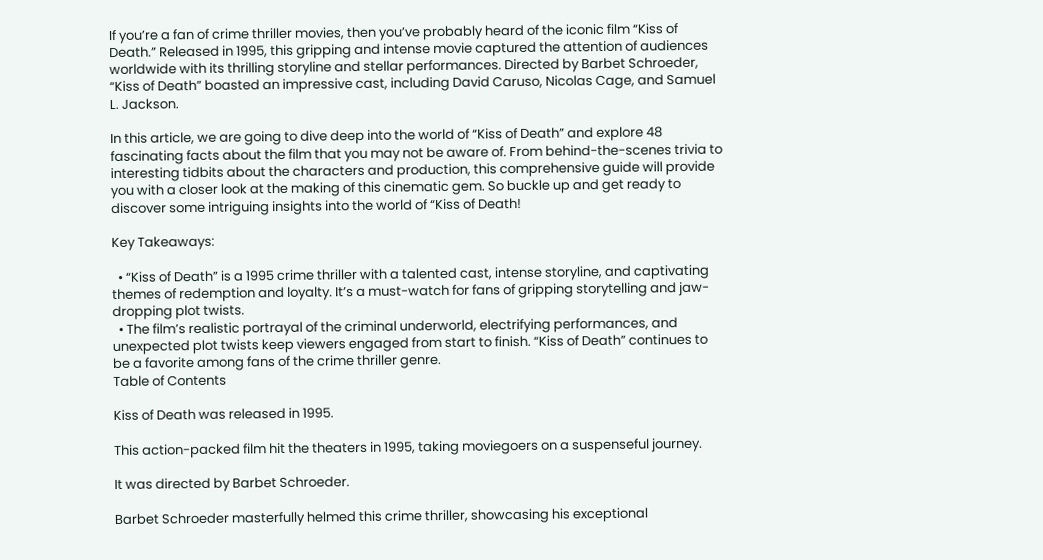If you’re a fan of crime thriller movies, then you’ve probably heard of the iconic film “Kiss of Death.” Released in 1995, this gripping and intense movie captured the attention of audiences worldwide with its thrilling storyline and stellar performances. Directed by Barbet Schroeder, “Kiss of Death” boasted an impressive cast, including David Caruso, Nicolas Cage, and Samuel L. Jackson.

In this article, we are going to dive deep into the world of “Kiss of Death” and explore 48 fascinating facts about the film that you may not be aware of. From behind-the-scenes trivia to interesting tidbits about the characters and production, this comprehensive guide will provide you with a closer look at the making of this cinematic gem. So buckle up and get ready to discover some intriguing insights into the world of “Kiss of Death!

Key Takeaways:

  • “Kiss of Death” is a 1995 crime thriller with a talented cast, intense storyline, and captivating themes of redemption and loyalty. It’s a must-watch for fans of gripping storytelling and jaw-dropping plot twists.
  • The film’s realistic portrayal of the criminal underworld, electrifying performances, and unexpected plot twists keep viewers engaged from start to finish. “Kiss of Death” continues to be a favorite among fans of the crime thriller genre.
Table of Contents

Kiss of Death was released in 1995.

This action-packed film hit the theaters in 1995, taking moviegoers on a suspenseful journey.

It was directed by Barbet Schroeder.

Barbet Schroeder masterfully helmed this crime thriller, showcasing his exceptional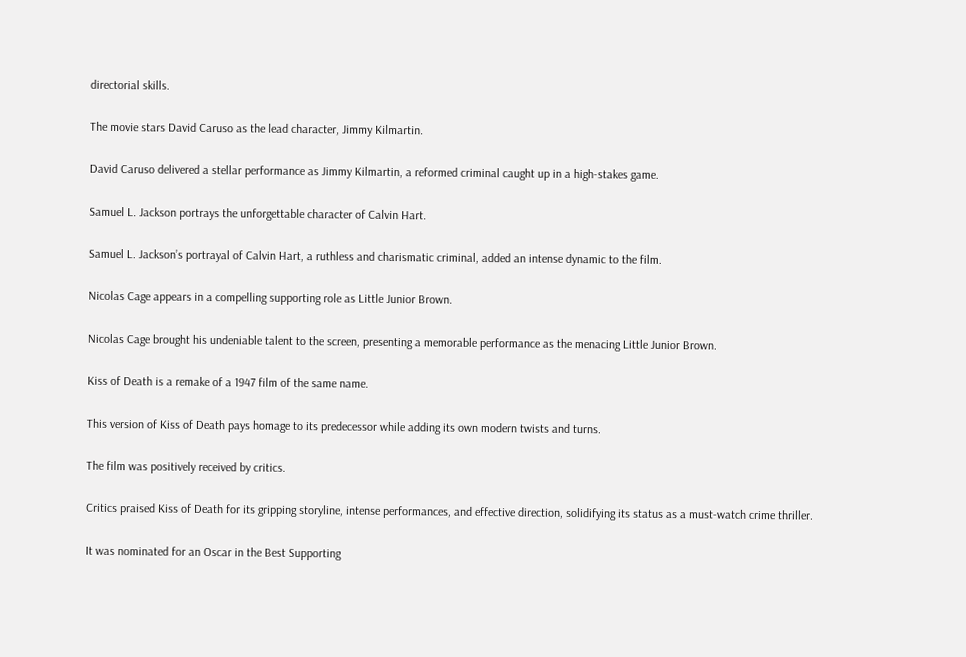directorial skills.

The movie stars David Caruso as the lead character, Jimmy Kilmartin.

David Caruso delivered a stellar performance as Jimmy Kilmartin, a reformed criminal caught up in a high-stakes game.

Samuel L. Jackson portrays the unforgettable character of Calvin Hart.

Samuel L. Jackson’s portrayal of Calvin Hart, a ruthless and charismatic criminal, added an intense dynamic to the film.

Nicolas Cage appears in a compelling supporting role as Little Junior Brown.

Nicolas Cage brought his undeniable talent to the screen, presenting a memorable performance as the menacing Little Junior Brown.

Kiss of Death is a remake of a 1947 film of the same name.

This version of Kiss of Death pays homage to its predecessor while adding its own modern twists and turns.

The film was positively received by critics.

Critics praised Kiss of Death for its gripping storyline, intense performances, and effective direction, solidifying its status as a must-watch crime thriller.

It was nominated for an Oscar in the Best Supporting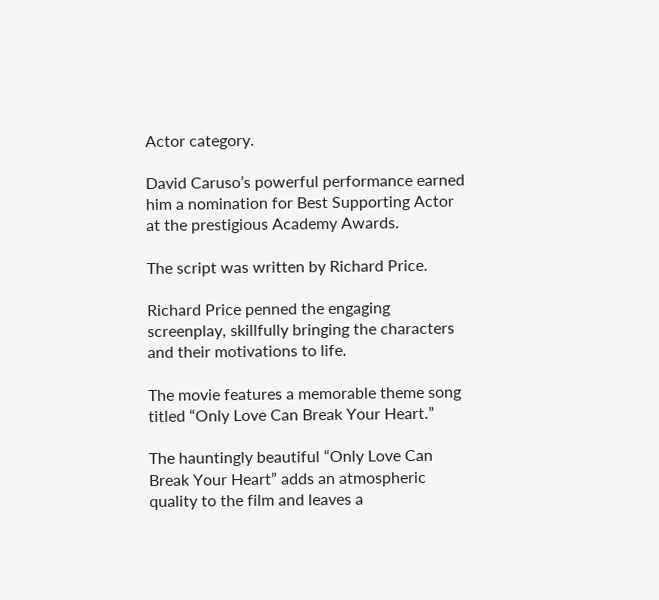Actor category.

David Caruso’s powerful performance earned him a nomination for Best Supporting Actor at the prestigious Academy Awards.

The script was written by Richard Price.

Richard Price penned the engaging screenplay, skillfully bringing the characters and their motivations to life.

The movie features a memorable theme song titled “Only Love Can Break Your Heart.”

The hauntingly beautiful “Only Love Can Break Your Heart” adds an atmospheric quality to the film and leaves a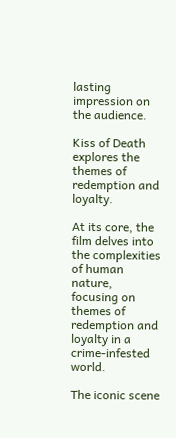lasting impression on the audience.

Kiss of Death explores the themes of redemption and loyalty.

At its core, the film delves into the complexities of human nature, focusing on themes of redemption and loyalty in a crime-infested world.

The iconic scene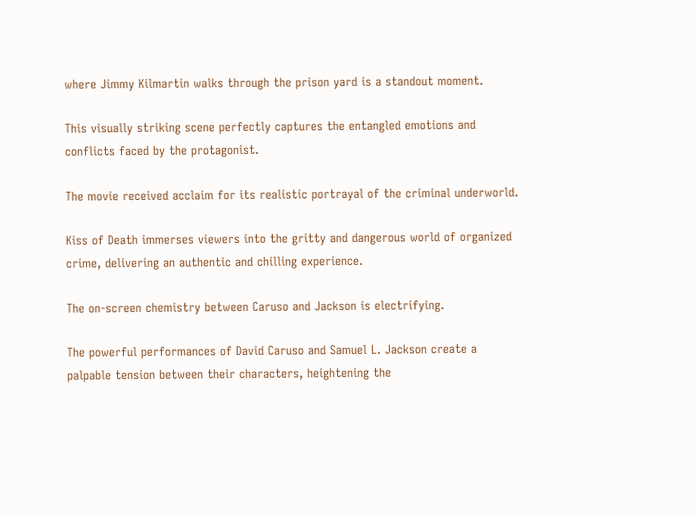where Jimmy Kilmartin walks through the prison yard is a standout moment.

This visually striking scene perfectly captures the entangled emotions and conflicts faced by the protagonist.

The movie received acclaim for its realistic portrayal of the criminal underworld.

Kiss of Death immerses viewers into the gritty and dangerous world of organized crime, delivering an authentic and chilling experience.

The on-screen chemistry between Caruso and Jackson is electrifying.

The powerful performances of David Caruso and Samuel L. Jackson create a palpable tension between their characters, heightening the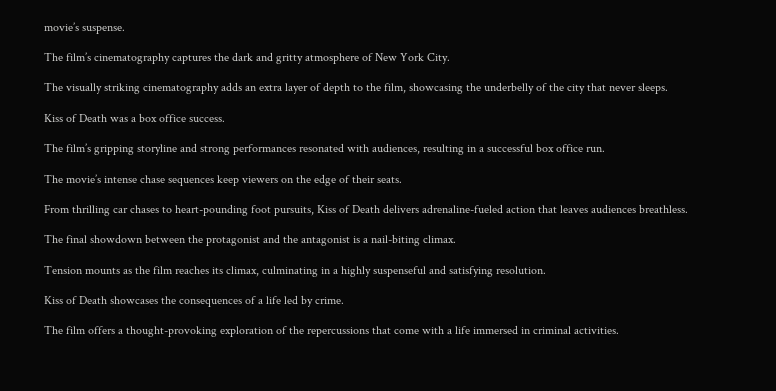movie’s suspense.

The film’s cinematography captures the dark and gritty atmosphere of New York City.

The visually striking cinematography adds an extra layer of depth to the film, showcasing the underbelly of the city that never sleeps.

Kiss of Death was a box office success.

The film’s gripping storyline and strong performances resonated with audiences, resulting in a successful box office run.

The movie’s intense chase sequences keep viewers on the edge of their seats.

From thrilling car chases to heart-pounding foot pursuits, Kiss of Death delivers adrenaline-fueled action that leaves audiences breathless.

The final showdown between the protagonist and the antagonist is a nail-biting climax.

Tension mounts as the film reaches its climax, culminating in a highly suspenseful and satisfying resolution.

Kiss of Death showcases the consequences of a life led by crime.

The film offers a thought-provoking exploration of the repercussions that come with a life immersed in criminal activities.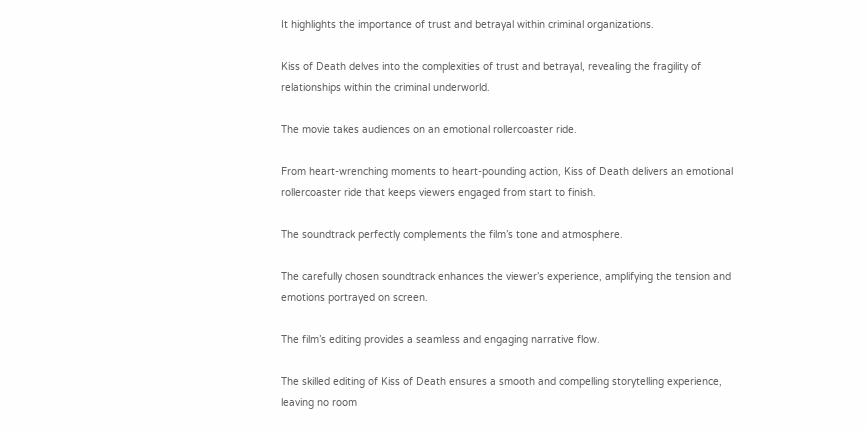It highlights the importance of trust and betrayal within criminal organizations.

Kiss of Death delves into the complexities of trust and betrayal, revealing the fragility of relationships within the criminal underworld.

The movie takes audiences on an emotional rollercoaster ride.

From heart-wrenching moments to heart-pounding action, Kiss of Death delivers an emotional rollercoaster ride that keeps viewers engaged from start to finish.

The soundtrack perfectly complements the film’s tone and atmosphere.

The carefully chosen soundtrack enhances the viewer’s experience, amplifying the tension and emotions portrayed on screen.

The film’s editing provides a seamless and engaging narrative flow.

The skilled editing of Kiss of Death ensures a smooth and compelling storytelling experience, leaving no room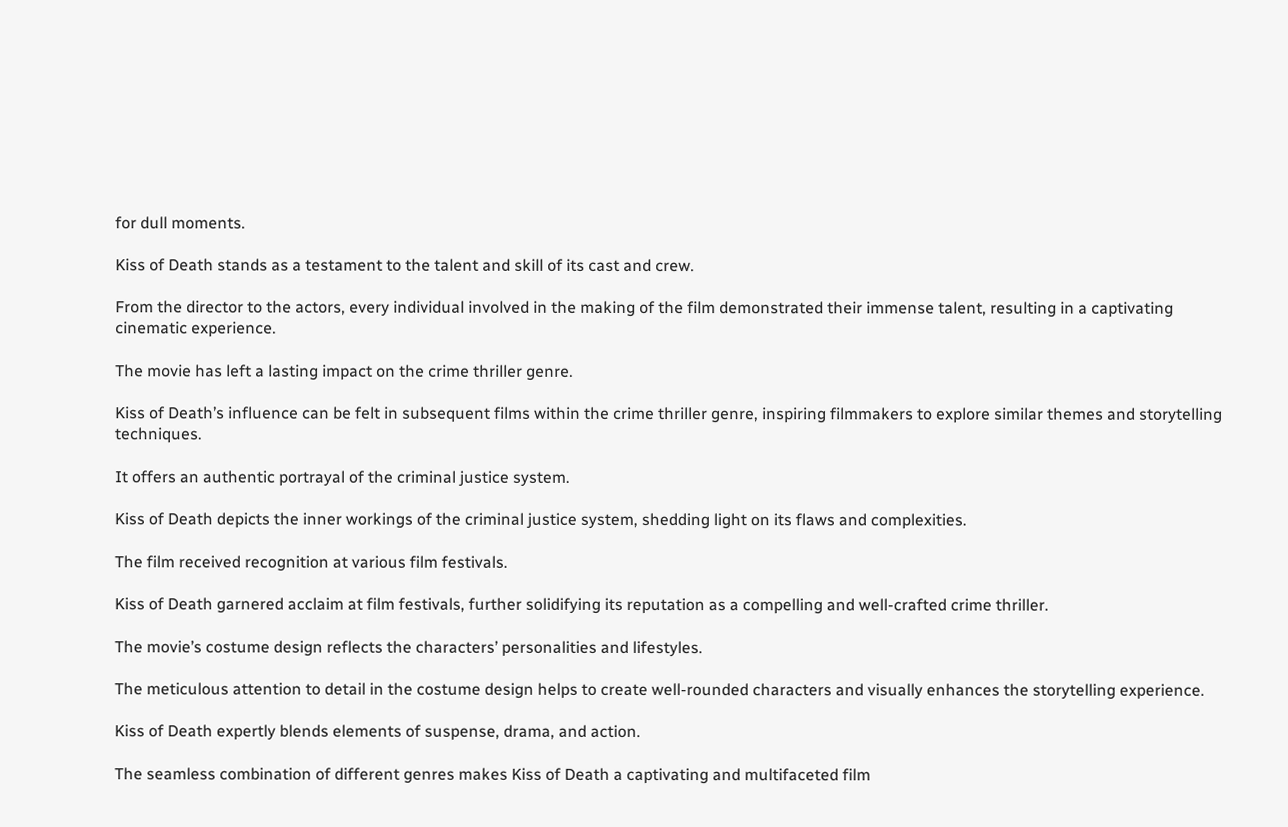for dull moments.

Kiss of Death stands as a testament to the talent and skill of its cast and crew.

From the director to the actors, every individual involved in the making of the film demonstrated their immense talent, resulting in a captivating cinematic experience.

The movie has left a lasting impact on the crime thriller genre.

Kiss of Death’s influence can be felt in subsequent films within the crime thriller genre, inspiring filmmakers to explore similar themes and storytelling techniques.

It offers an authentic portrayal of the criminal justice system.

Kiss of Death depicts the inner workings of the criminal justice system, shedding light on its flaws and complexities.

The film received recognition at various film festivals.

Kiss of Death garnered acclaim at film festivals, further solidifying its reputation as a compelling and well-crafted crime thriller.

The movie’s costume design reflects the characters’ personalities and lifestyles.

The meticulous attention to detail in the costume design helps to create well-rounded characters and visually enhances the storytelling experience.

Kiss of Death expertly blends elements of suspense, drama, and action.

The seamless combination of different genres makes Kiss of Death a captivating and multifaceted film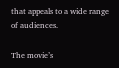that appeals to a wide range of audiences.

The movie’s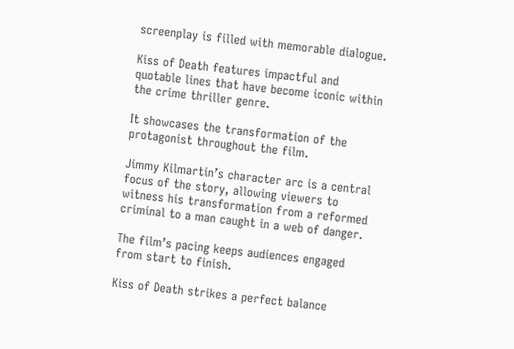screenplay is filled with memorable dialogue.

Kiss of Death features impactful and quotable lines that have become iconic within the crime thriller genre.

It showcases the transformation of the protagonist throughout the film.

Jimmy Kilmartin’s character arc is a central focus of the story, allowing viewers to witness his transformation from a reformed criminal to a man caught in a web of danger.

The film’s pacing keeps audiences engaged from start to finish.

Kiss of Death strikes a perfect balance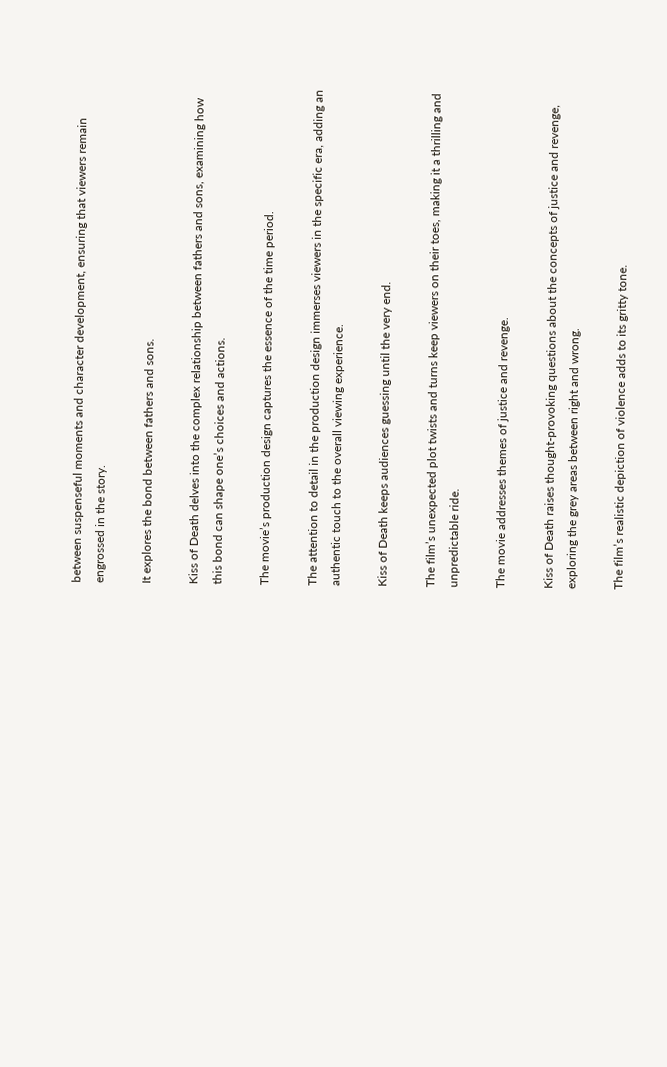between suspenseful moments and character development, ensuring that viewers remain engrossed in the story.

It explores the bond between fathers and sons.

Kiss of Death delves into the complex relationship between fathers and sons, examining how this bond can shape one’s choices and actions.

The movie’s production design captures the essence of the time period.

The attention to detail in the production design immerses viewers in the specific era, adding an authentic touch to the overall viewing experience.

Kiss of Death keeps audiences guessing until the very end.

The film’s unexpected plot twists and turns keep viewers on their toes, making it a thrilling and unpredictable ride.

The movie addresses themes of justice and revenge.

Kiss of Death raises thought-provoking questions about the concepts of justice and revenge, exploring the grey areas between right and wrong.

The film’s realistic depiction of violence adds to its gritty tone.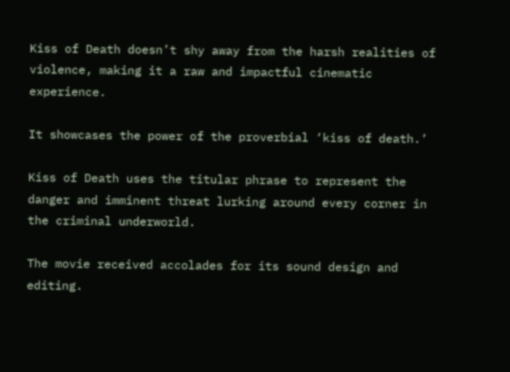Kiss of Death doesn’t shy away from the harsh realities of violence, making it a raw and impactful cinematic experience.

It showcases the power of the proverbial ‘kiss of death.’

Kiss of Death uses the titular phrase to represent the danger and imminent threat lurking around every corner in the criminal underworld.

The movie received accolades for its sound design and editing.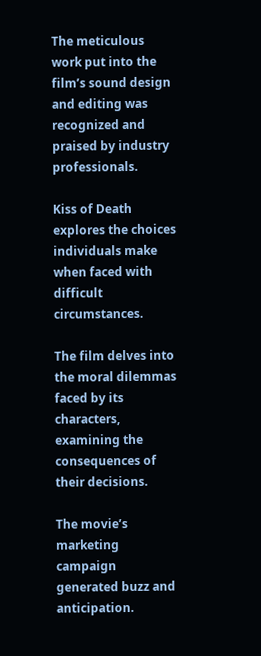The meticulous work put into the film’s sound design and editing was recognized and praised by industry professionals.

Kiss of Death explores the choices individuals make when faced with difficult circumstances.

The film delves into the moral dilemmas faced by its characters, examining the consequences of their decisions.

The movie’s marketing campaign generated buzz and anticipation.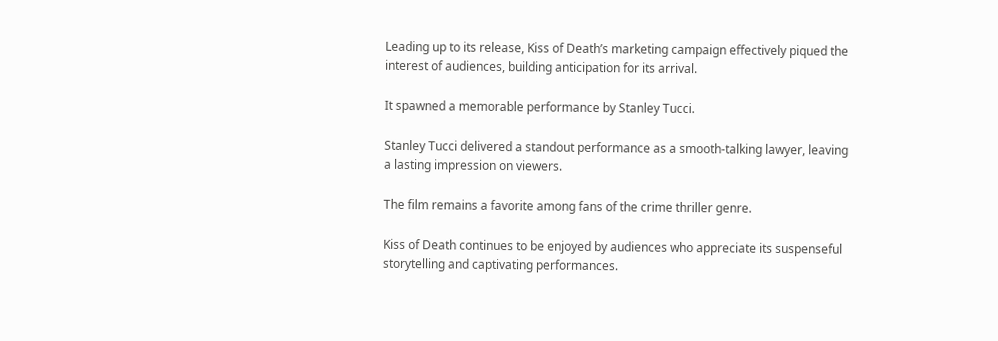Leading up to its release, Kiss of Death’s marketing campaign effectively piqued the interest of audiences, building anticipation for its arrival.

It spawned a memorable performance by Stanley Tucci.

Stanley Tucci delivered a standout performance as a smooth-talking lawyer, leaving a lasting impression on viewers.

The film remains a favorite among fans of the crime thriller genre.

Kiss of Death continues to be enjoyed by audiences who appreciate its suspenseful storytelling and captivating performances.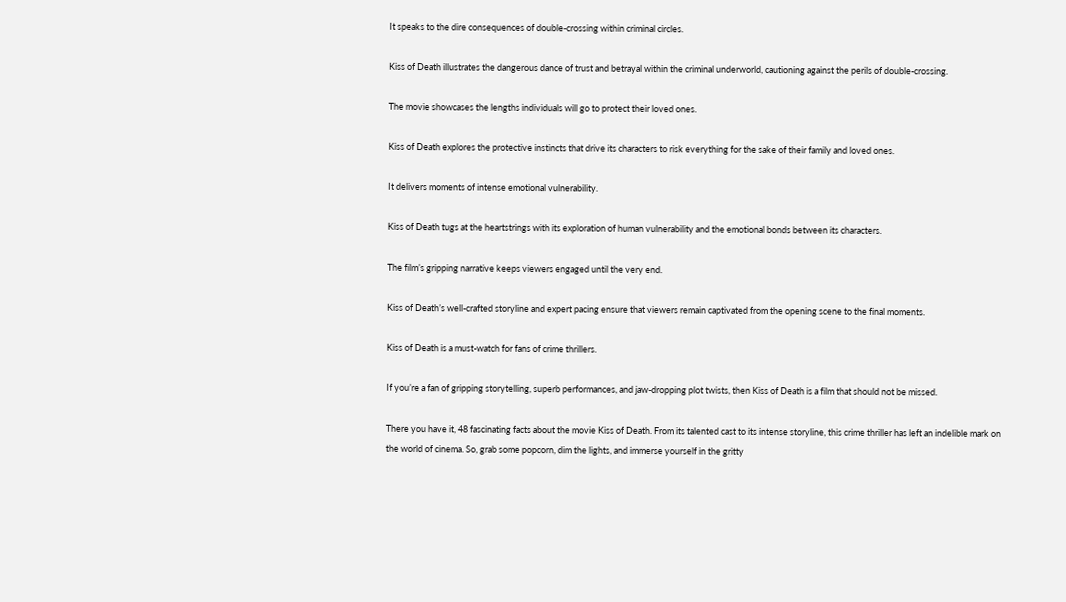It speaks to the dire consequences of double-crossing within criminal circles.

Kiss of Death illustrates the dangerous dance of trust and betrayal within the criminal underworld, cautioning against the perils of double-crossing.

The movie showcases the lengths individuals will go to protect their loved ones.

Kiss of Death explores the protective instincts that drive its characters to risk everything for the sake of their family and loved ones.

It delivers moments of intense emotional vulnerability.

Kiss of Death tugs at the heartstrings with its exploration of human vulnerability and the emotional bonds between its characters.

The film’s gripping narrative keeps viewers engaged until the very end.

Kiss of Death’s well-crafted storyline and expert pacing ensure that viewers remain captivated from the opening scene to the final moments.

Kiss of Death is a must-watch for fans of crime thrillers.

If you’re a fan of gripping storytelling, superb performances, and jaw-dropping plot twists, then Kiss of Death is a film that should not be missed.

There you have it, 48 fascinating facts about the movie Kiss of Death. From its talented cast to its intense storyline, this crime thriller has left an indelible mark on the world of cinema. So, grab some popcorn, dim the lights, and immerse yourself in the gritty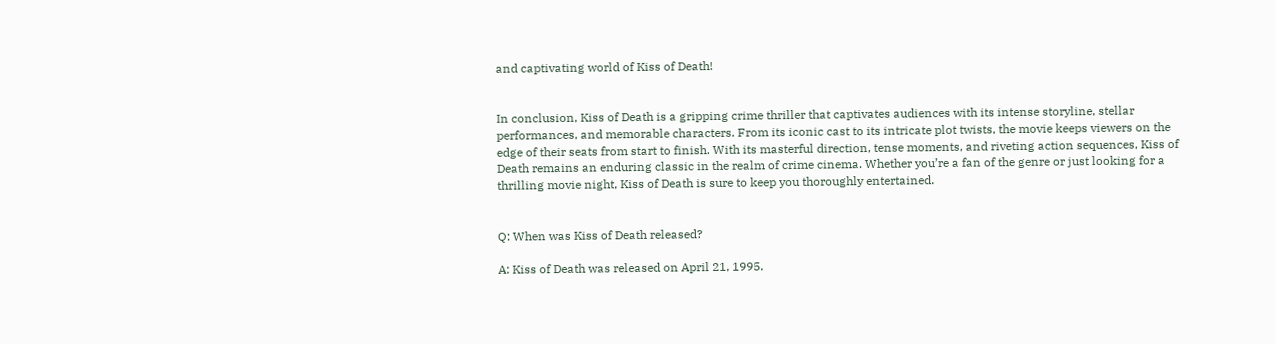and captivating world of Kiss of Death!


In conclusion, Kiss of Death is a gripping crime thriller that captivates audiences with its intense storyline, stellar performances, and memorable characters. From its iconic cast to its intricate plot twists, the movie keeps viewers on the edge of their seats from start to finish. With its masterful direction, tense moments, and riveting action sequences, Kiss of Death remains an enduring classic in the realm of crime cinema. Whether you’re a fan of the genre or just looking for a thrilling movie night, Kiss of Death is sure to keep you thoroughly entertained.


Q: When was Kiss of Death released?

A: Kiss of Death was released on April 21, 1995.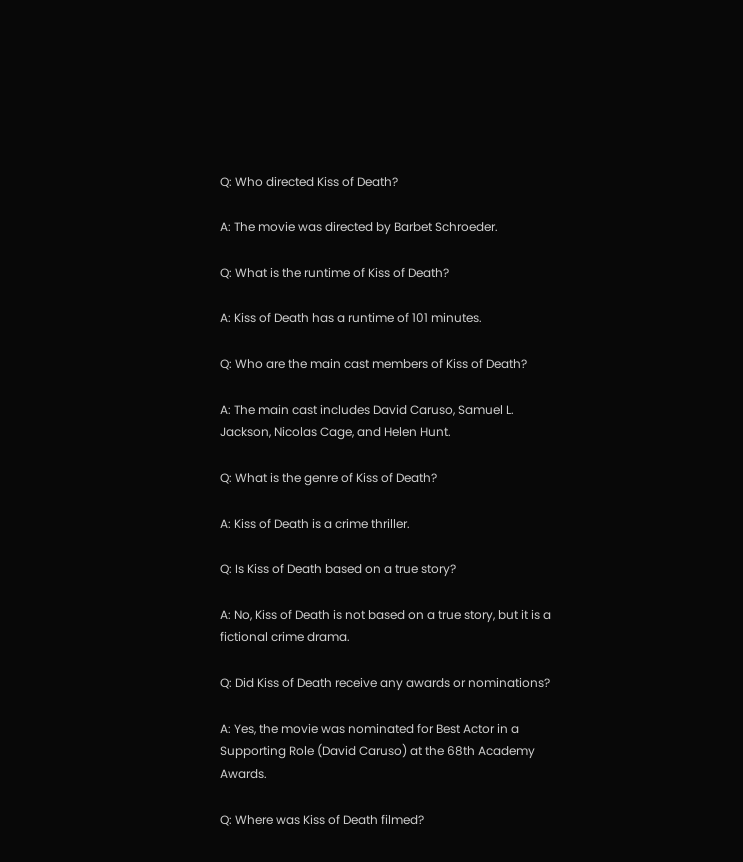Q: Who directed Kiss of Death?

A: The movie was directed by Barbet Schroeder.

Q: What is the runtime of Kiss of Death?

A: Kiss of Death has a runtime of 101 minutes.

Q: Who are the main cast members of Kiss of Death?

A: The main cast includes David Caruso, Samuel L. Jackson, Nicolas Cage, and Helen Hunt.

Q: What is the genre of Kiss of Death?

A: Kiss of Death is a crime thriller.

Q: Is Kiss of Death based on a true story?

A: No, Kiss of Death is not based on a true story, but it is a fictional crime drama.

Q: Did Kiss of Death receive any awards or nominations?

A: Yes, the movie was nominated for Best Actor in a Supporting Role (David Caruso) at the 68th Academy Awards.

Q: Where was Kiss of Death filmed?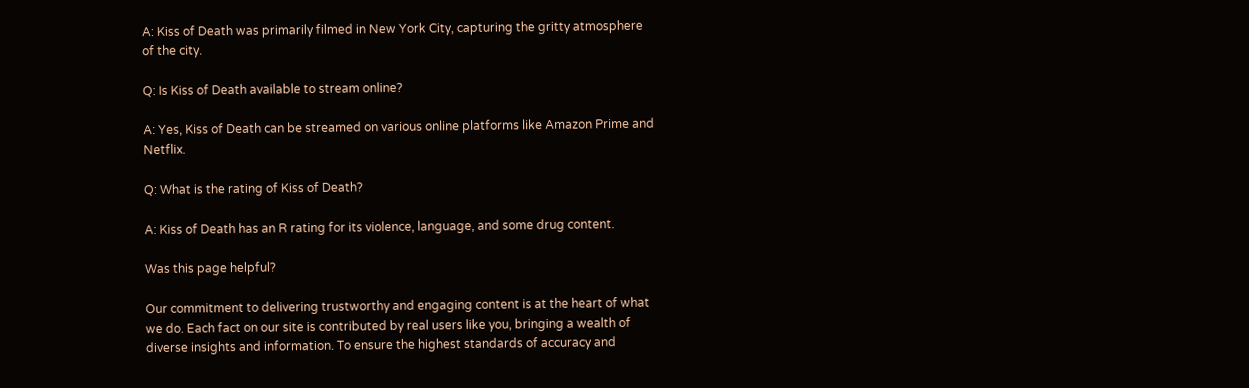A: Kiss of Death was primarily filmed in New York City, capturing the gritty atmosphere of the city.

Q: Is Kiss of Death available to stream online?

A: Yes, Kiss of Death can be streamed on various online platforms like Amazon Prime and Netflix.

Q: What is the rating of Kiss of Death?

A: Kiss of Death has an R rating for its violence, language, and some drug content.

Was this page helpful?

Our commitment to delivering trustworthy and engaging content is at the heart of what we do. Each fact on our site is contributed by real users like you, bringing a wealth of diverse insights and information. To ensure the highest standards of accuracy and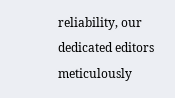reliability, our dedicated editors meticulously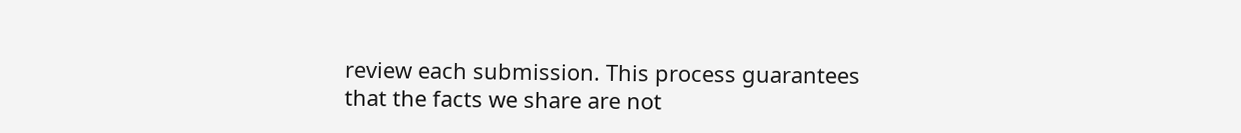review each submission. This process guarantees that the facts we share are not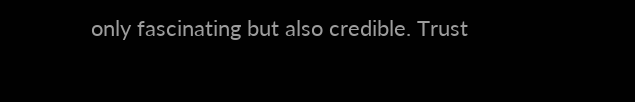only fascinating but also credible. Trust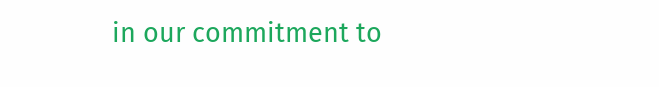in our commitment to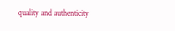quality and authenticity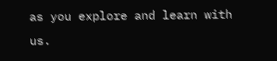as you explore and learn with us.